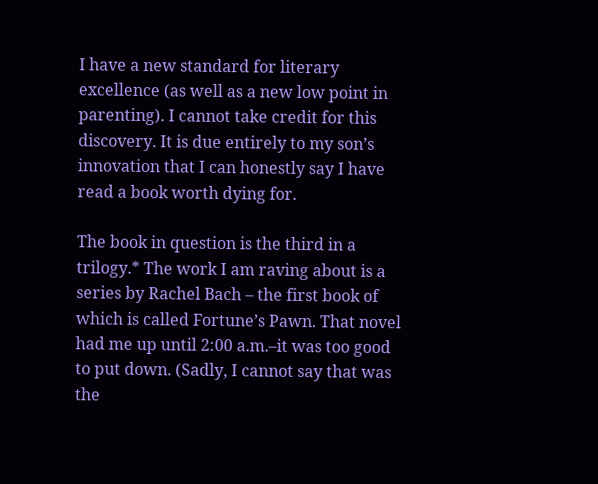I have a new standard for literary excellence (as well as a new low point in parenting). I cannot take credit for this discovery. It is due entirely to my son’s innovation that I can honestly say I have read a book worth dying for.

The book in question is the third in a trilogy.* The work I am raving about is a series by Rachel Bach – the first book of which is called Fortune’s Pawn. That novel had me up until 2:00 a.m.–it was too good to put down. (Sadly, I cannot say that was the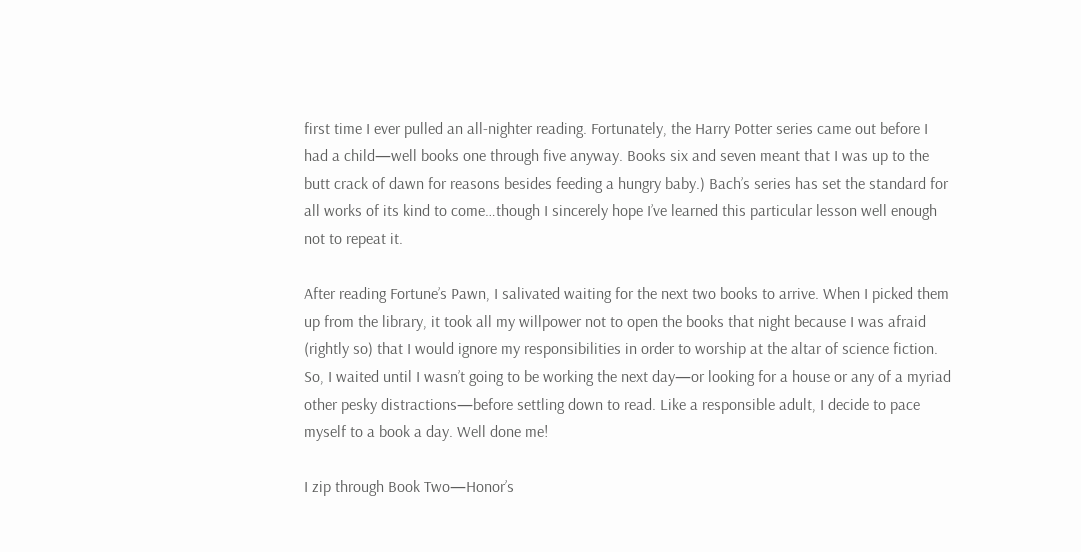first time I ever pulled an all-nighter reading. Fortunately, the Harry Potter series came out before I had a child—well books one through five anyway. Books six and seven meant that I was up to the butt crack of dawn for reasons besides feeding a hungry baby.) Bach’s series has set the standard for all works of its kind to come…though I sincerely hope I’ve learned this particular lesson well enough not to repeat it.

After reading Fortune’s Pawn, I salivated waiting for the next two books to arrive. When I picked them up from the library, it took all my willpower not to open the books that night because I was afraid (rightly so) that I would ignore my responsibilities in order to worship at the altar of science fiction. So, I waited until I wasn’t going to be working the next day—or looking for a house or any of a myriad other pesky distractions—before settling down to read. Like a responsible adult, I decide to pace myself to a book a day. Well done me!

I zip through Book Two—Honor’s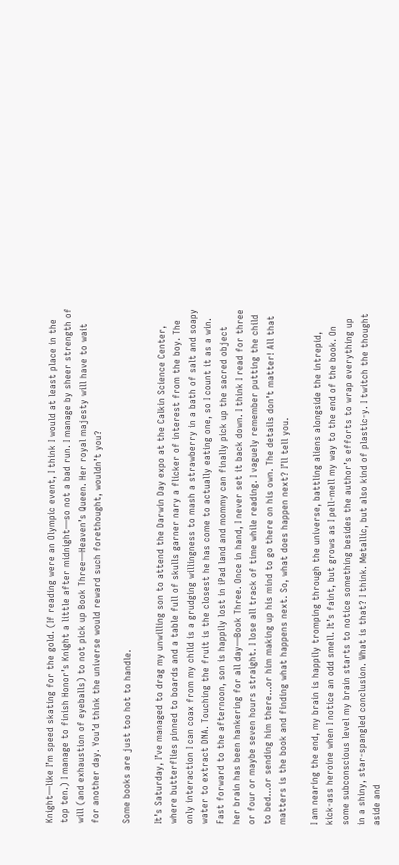Knight—like I’m speed skating for the gold. (If reading were an Olympic event, I think I would at least place in the top ten.) I manage to finish Honor’s Knight a little after midnight—so not a bad run. I manage by sheer strength of will (and exhaustion of eyeballs) to not pick up Book Three—Heaven’s Queen. Her royal majesty will have to wait for another day. You’d think the universe would reward such forethought, wouldn’t you?

Some books are just too hot to handle.

It’s Saturday, I’ve managed to drag my unwilling son to attend the Darwin Day expo at the Calkin Science Center, where butterflies pinned to boards and a table full of skulls garner nary a flicker of interest from the boy. The only interaction I can coax from my child is a grudging willingness to mash a strawberry in a bath of salt and soapy water to extract DNA. Touching the fruit is the closest he has come to actually eating one, so I count it as a win. Fast forward to the afternoon, son is happily lost in iPad land and mommy can finally pick up the sacred object her brain has been hankering for all day—Book Three. Once in hand, I never set it back down. I think I read for three or four or maybe seven hours straight. I lose all track of time while reading. I vaguely remember putting the child to bed…or sending him there…or him making up his mind to go there on his own. The details don’t matter! All that matters is the book and finding what happens next. So, what does happen next? I’ll tell you.

I am nearing the end, my brain is happily tromping through the universe, battling aliens alongside the intrepid, kick-ass heroine when I notice an odd smell. It’s faint, but grows as I pell-mell my way to the end of the book. On some subconscious level my brain starts to notice something besides the author’s efforts to wrap everything up in a shiny, star-spangled conclusion. What is that? I think. Metallic, but also kind of plastic-y. I twitch the thought aside and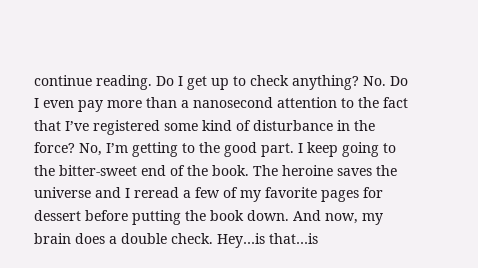continue reading. Do I get up to check anything? No. Do I even pay more than a nanosecond attention to the fact that I’ve registered some kind of disturbance in the force? No, I’m getting to the good part. I keep going to the bitter-sweet end of the book. The heroine saves the universe and I reread a few of my favorite pages for dessert before putting the book down. And now, my brain does a double check. Hey…is that…is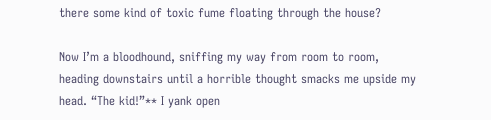there some kind of toxic fume floating through the house?

Now I’m a bloodhound, sniffing my way from room to room, heading downstairs until a horrible thought smacks me upside my head. “The kid!”** I yank open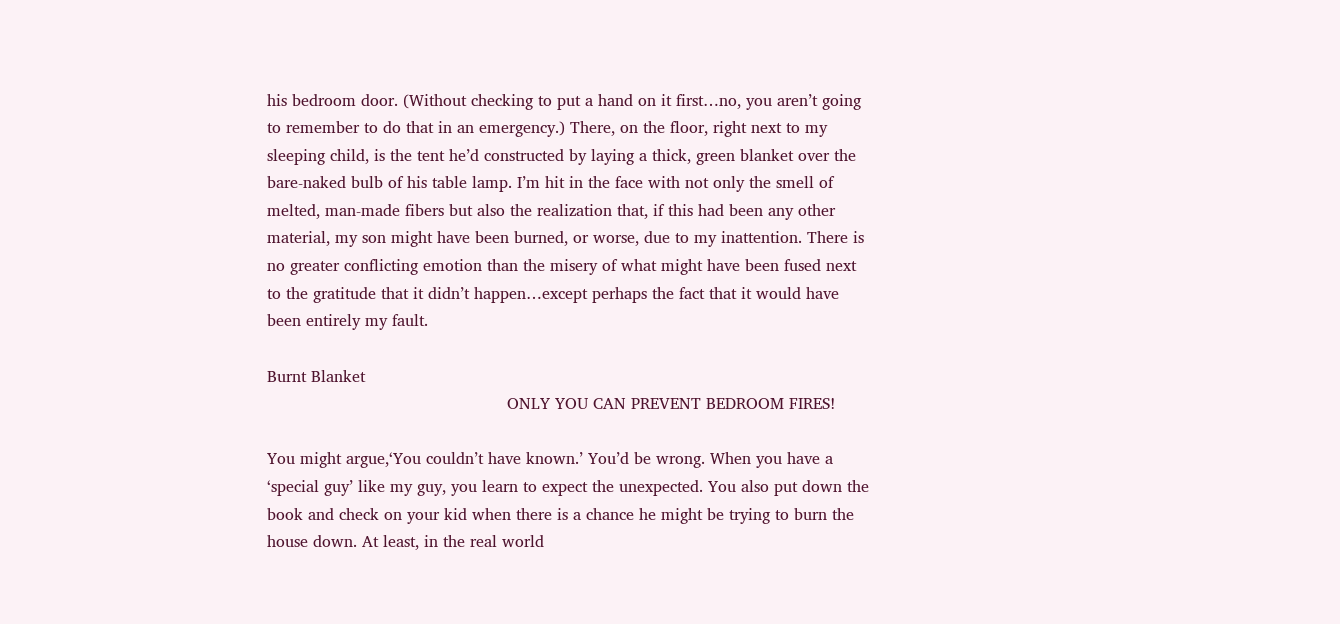his bedroom door. (Without checking to put a hand on it first…no, you aren’t going to remember to do that in an emergency.) There, on the floor, right next to my sleeping child, is the tent he’d constructed by laying a thick, green blanket over the bare-naked bulb of his table lamp. I’m hit in the face with not only the smell of melted, man-made fibers but also the realization that, if this had been any other material, my son might have been burned, or worse, due to my inattention. There is no greater conflicting emotion than the misery of what might have been fused next to the gratitude that it didn’t happen…except perhaps the fact that it would have been entirely my fault.

Burnt Blanket
                                                ONLY YOU CAN PREVENT BEDROOM FIRES!

You might argue,‘You couldn’t have known.’ You’d be wrong. When you have a ‘special guy’ like my guy, you learn to expect the unexpected. You also put down the book and check on your kid when there is a chance he might be trying to burn the house down. At least, in the real world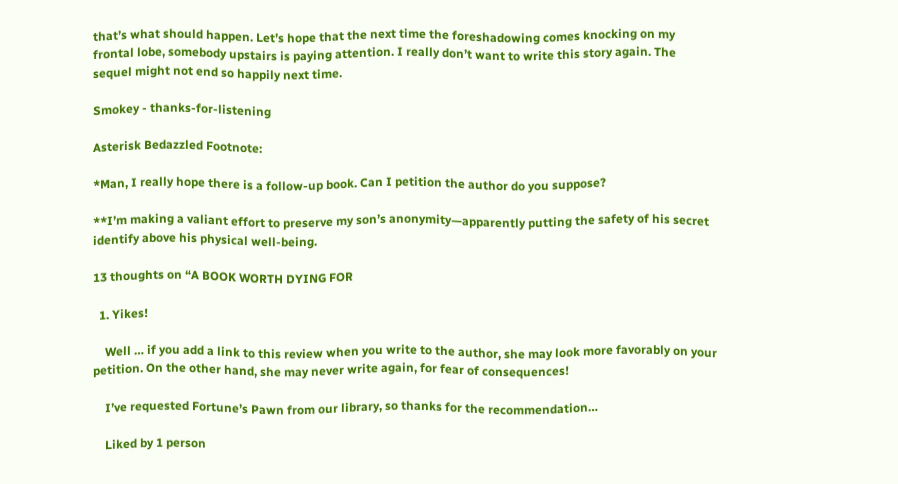that’s what should happen. Let’s hope that the next time the foreshadowing comes knocking on my frontal lobe, somebody upstairs is paying attention. I really don’t want to write this story again. The sequel might not end so happily next time.

Smokey - thanks-for-listening

Asterisk Bedazzled Footnote:

*Man, I really hope there is a follow-up book. Can I petition the author do you suppose?

**I’m making a valiant effort to preserve my son’s anonymity—apparently putting the safety of his secret identify above his physical well-being.

13 thoughts on “A BOOK WORTH DYING FOR

  1. Yikes!

    Well … if you add a link to this review when you write to the author, she may look more favorably on your petition. On the other hand, she may never write again, for fear of consequences!

    I’ve requested Fortune’s Pawn from our library, so thanks for the recommendation…

    Liked by 1 person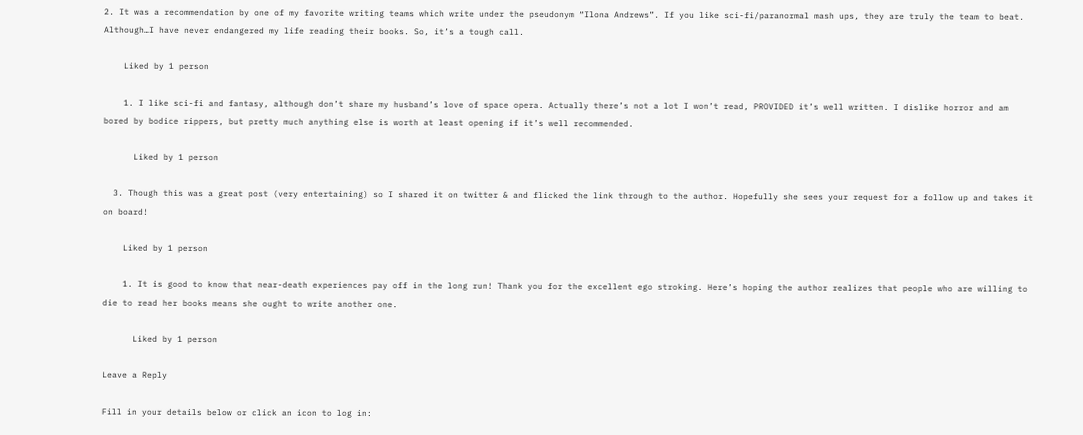2. It was a recommendation by one of my favorite writing teams which write under the pseudonym “Ilona Andrews”. If you like sci-fi/paranormal mash ups, they are truly the team to beat. Although…I have never endangered my life reading their books. So, it’s a tough call.

    Liked by 1 person

    1. I like sci-fi and fantasy, although don’t share my husband’s love of space opera. Actually there’s not a lot I won’t read, PROVIDED it’s well written. I dislike horror and am bored by bodice rippers, but pretty much anything else is worth at least opening if it’s well recommended.

      Liked by 1 person

  3. Though this was a great post (very entertaining) so I shared it on twitter & and flicked the link through to the author. Hopefully she sees your request for a follow up and takes it on board!

    Liked by 1 person

    1. It is good to know that near-death experiences pay off in the long run! Thank you for the excellent ego stroking. Here’s hoping the author realizes that people who are willing to die to read her books means she ought to write another one.

      Liked by 1 person

Leave a Reply

Fill in your details below or click an icon to log in: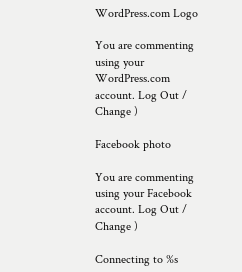WordPress.com Logo

You are commenting using your WordPress.com account. Log Out /  Change )

Facebook photo

You are commenting using your Facebook account. Log Out /  Change )

Connecting to %s